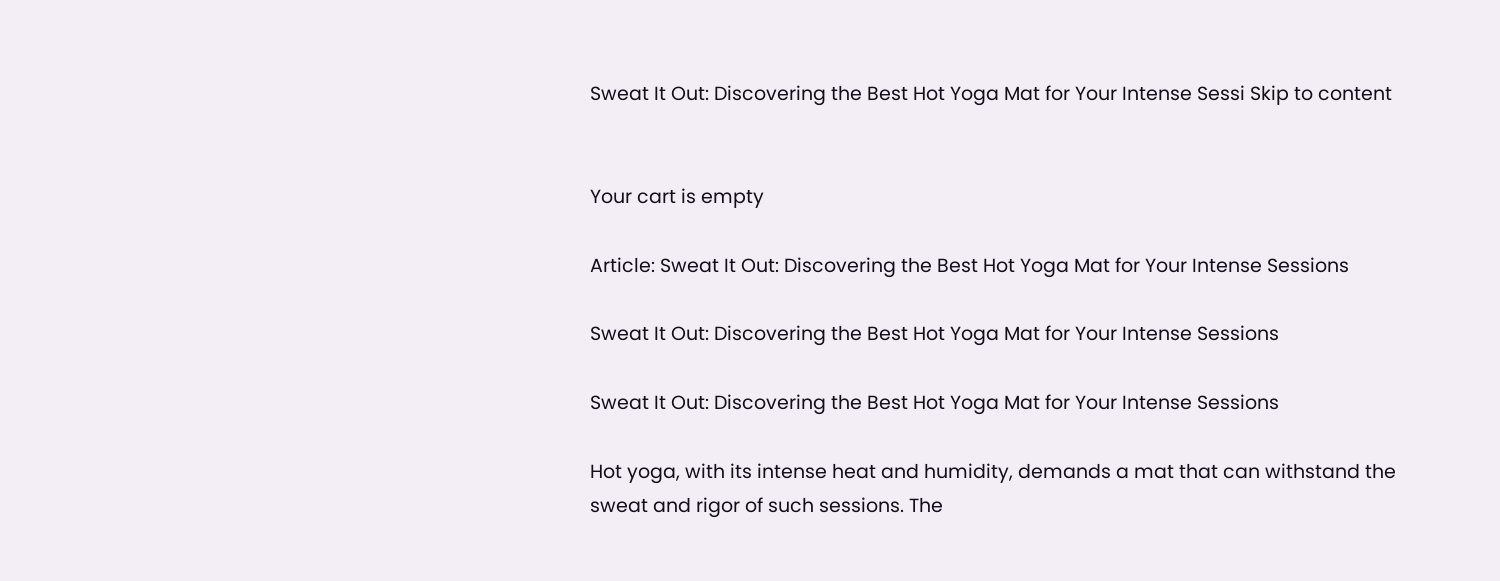Sweat It Out: Discovering the Best Hot Yoga Mat for Your Intense Sessi Skip to content


Your cart is empty

Article: Sweat It Out: Discovering the Best Hot Yoga Mat for Your Intense Sessions

Sweat It Out: Discovering the Best Hot Yoga Mat for Your Intense Sessions

Sweat It Out: Discovering the Best Hot Yoga Mat for Your Intense Sessions

Hot yoga, with its intense heat and humidity, demands a mat that can withstand the sweat and rigor of such sessions. The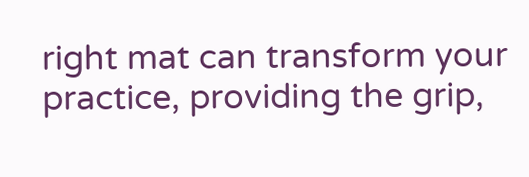right mat can transform your practice, providing the grip,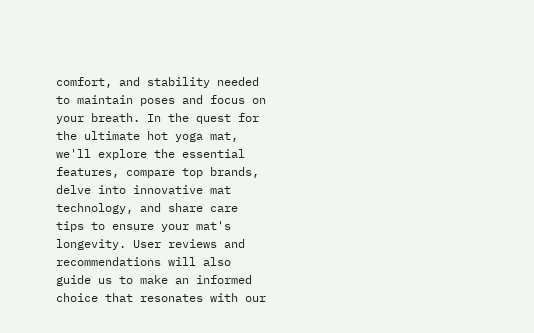comfort, and stability needed to maintain poses and focus on your breath. In the quest for the ultimate hot yoga mat, we'll explore the essential features, compare top brands, delve into innovative mat technology, and share care tips to ensure your mat's longevity. User reviews and recommendations will also guide us to make an informed choice that resonates with our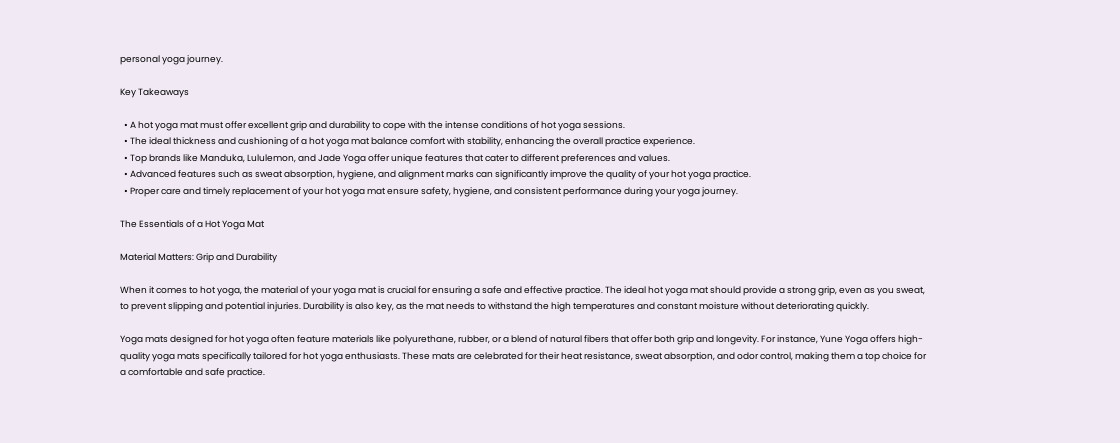personal yoga journey.

Key Takeaways

  • A hot yoga mat must offer excellent grip and durability to cope with the intense conditions of hot yoga sessions.
  • The ideal thickness and cushioning of a hot yoga mat balance comfort with stability, enhancing the overall practice experience.
  • Top brands like Manduka, Lululemon, and Jade Yoga offer unique features that cater to different preferences and values.
  • Advanced features such as sweat absorption, hygiene, and alignment marks can significantly improve the quality of your hot yoga practice.
  • Proper care and timely replacement of your hot yoga mat ensure safety, hygiene, and consistent performance during your yoga journey.

The Essentials of a Hot Yoga Mat

Material Matters: Grip and Durability

When it comes to hot yoga, the material of your yoga mat is crucial for ensuring a safe and effective practice. The ideal hot yoga mat should provide a strong grip, even as you sweat, to prevent slipping and potential injuries. Durability is also key, as the mat needs to withstand the high temperatures and constant moisture without deteriorating quickly.

Yoga mats designed for hot yoga often feature materials like polyurethane, rubber, or a blend of natural fibers that offer both grip and longevity. For instance, Yune Yoga offers high-quality yoga mats specifically tailored for hot yoga enthusiasts. These mats are celebrated for their heat resistance, sweat absorption, and odor control, making them a top choice for a comfortable and safe practice.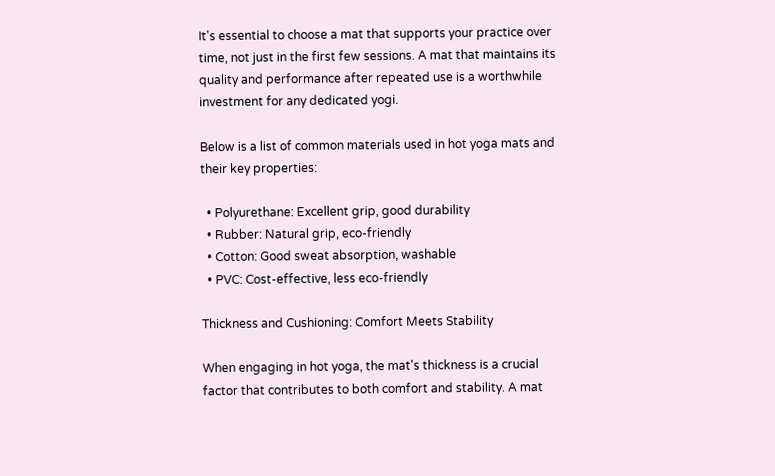It's essential to choose a mat that supports your practice over time, not just in the first few sessions. A mat that maintains its quality and performance after repeated use is a worthwhile investment for any dedicated yogi.

Below is a list of common materials used in hot yoga mats and their key properties:

  • Polyurethane: Excellent grip, good durability
  • Rubber: Natural grip, eco-friendly
  • Cotton: Good sweat absorption, washable
  • PVC: Cost-effective, less eco-friendly

Thickness and Cushioning: Comfort Meets Stability

When engaging in hot yoga, the mat's thickness is a crucial factor that contributes to both comfort and stability. A mat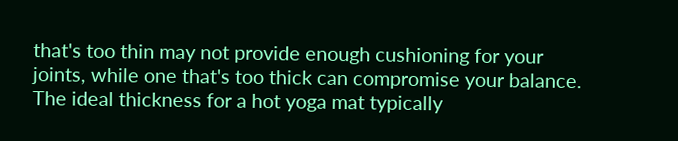that's too thin may not provide enough cushioning for your joints, while one that's too thick can compromise your balance. The ideal thickness for a hot yoga mat typically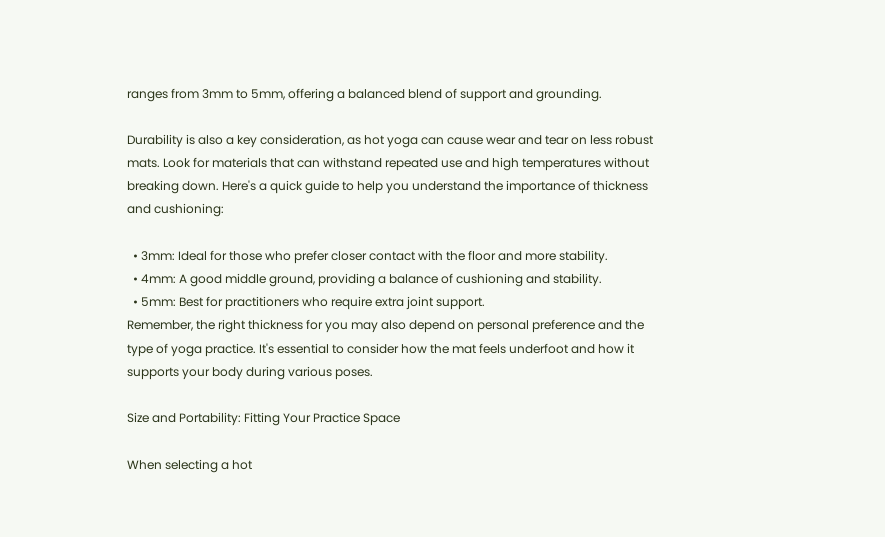ranges from 3mm to 5mm, offering a balanced blend of support and grounding.

Durability is also a key consideration, as hot yoga can cause wear and tear on less robust mats. Look for materials that can withstand repeated use and high temperatures without breaking down. Here's a quick guide to help you understand the importance of thickness and cushioning:

  • 3mm: Ideal for those who prefer closer contact with the floor and more stability.
  • 4mm: A good middle ground, providing a balance of cushioning and stability.
  • 5mm: Best for practitioners who require extra joint support.
Remember, the right thickness for you may also depend on personal preference and the type of yoga practice. It's essential to consider how the mat feels underfoot and how it supports your body during various poses.

Size and Portability: Fitting Your Practice Space

When selecting a hot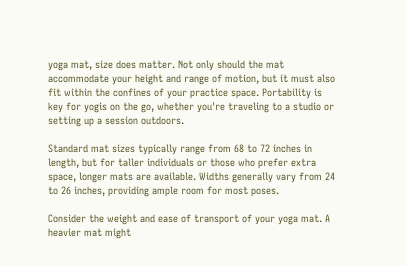yoga mat, size does matter. Not only should the mat accommodate your height and range of motion, but it must also fit within the confines of your practice space. Portability is key for yogis on the go, whether you're traveling to a studio or setting up a session outdoors.

Standard mat sizes typically range from 68 to 72 inches in length, but for taller individuals or those who prefer extra space, longer mats are available. Widths generally vary from 24 to 26 inches, providing ample room for most poses.

Consider the weight and ease of transport of your yoga mat. A heavier mat might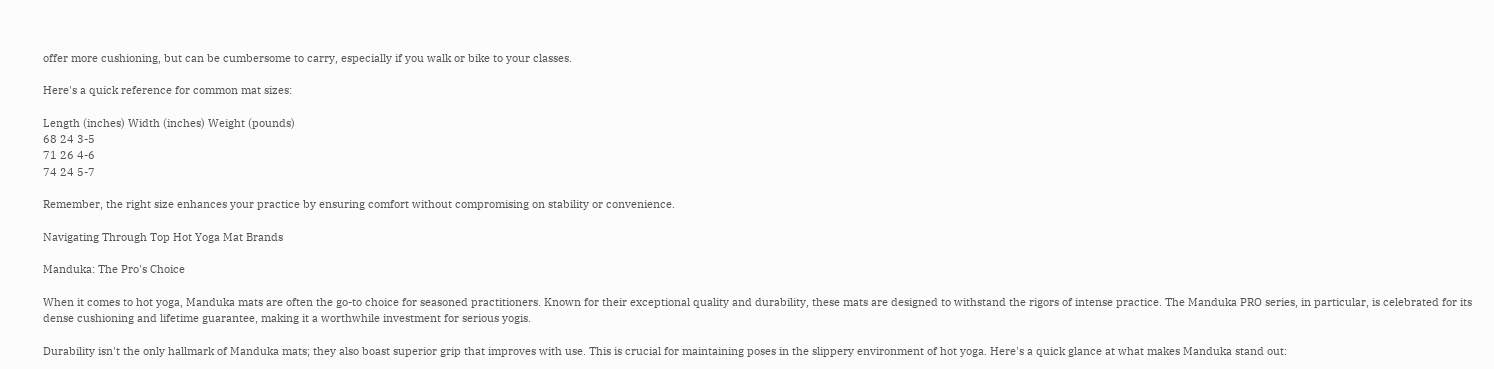offer more cushioning, but can be cumbersome to carry, especially if you walk or bike to your classes.

Here's a quick reference for common mat sizes:

Length (inches) Width (inches) Weight (pounds)
68 24 3-5
71 26 4-6
74 24 5-7

Remember, the right size enhances your practice by ensuring comfort without compromising on stability or convenience.

Navigating Through Top Hot Yoga Mat Brands

Manduka: The Pro's Choice

When it comes to hot yoga, Manduka mats are often the go-to choice for seasoned practitioners. Known for their exceptional quality and durability, these mats are designed to withstand the rigors of intense practice. The Manduka PRO series, in particular, is celebrated for its dense cushioning and lifetime guarantee, making it a worthwhile investment for serious yogis.

Durability isn't the only hallmark of Manduka mats; they also boast superior grip that improves with use. This is crucial for maintaining poses in the slippery environment of hot yoga. Here's a quick glance at what makes Manduka stand out: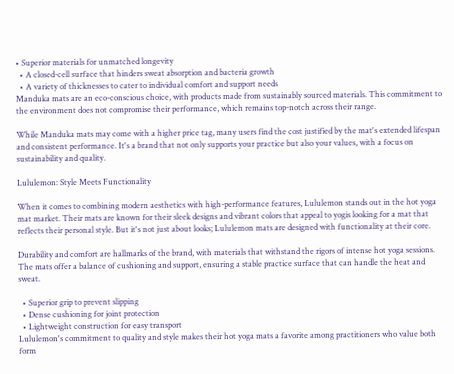• Superior materials for unmatched longevity
  • A closed-cell surface that hinders sweat absorption and bacteria growth
  • A variety of thicknesses to cater to individual comfort and support needs
Manduka mats are an eco-conscious choice, with products made from sustainably sourced materials. This commitment to the environment does not compromise their performance, which remains top-notch across their range.

While Manduka mats may come with a higher price tag, many users find the cost justified by the mat's extended lifespan and consistent performance. It's a brand that not only supports your practice but also your values, with a focus on sustainability and quality.

Lululemon: Style Meets Functionality

When it comes to combining modern aesthetics with high-performance features, Lululemon stands out in the hot yoga mat market. Their mats are known for their sleek designs and vibrant colors that appeal to yogis looking for a mat that reflects their personal style. But it's not just about looks; Lululemon mats are designed with functionality at their core.

Durability and comfort are hallmarks of the brand, with materials that withstand the rigors of intense hot yoga sessions. The mats offer a balance of cushioning and support, ensuring a stable practice surface that can handle the heat and sweat.

  • Superior grip to prevent slipping
  • Dense cushioning for joint protection
  • Lightweight construction for easy transport
Lululemon's commitment to quality and style makes their hot yoga mats a favorite among practitioners who value both form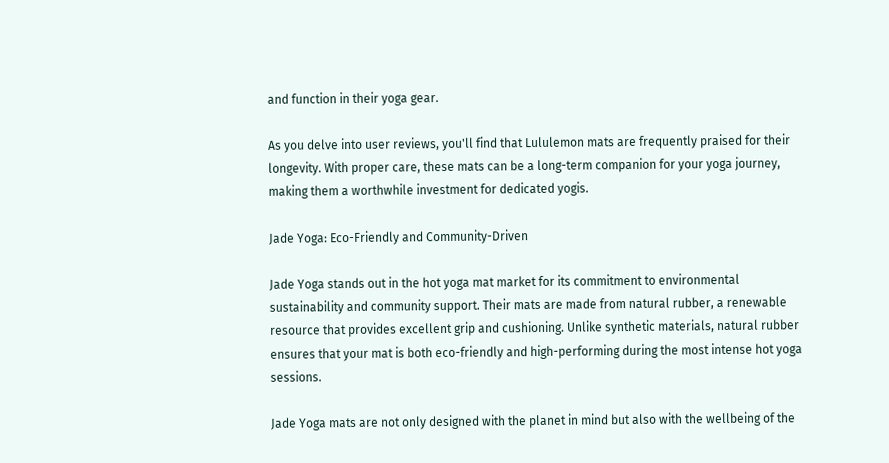and function in their yoga gear.

As you delve into user reviews, you'll find that Lululemon mats are frequently praised for their longevity. With proper care, these mats can be a long-term companion for your yoga journey, making them a worthwhile investment for dedicated yogis.

Jade Yoga: Eco-Friendly and Community-Driven

Jade Yoga stands out in the hot yoga mat market for its commitment to environmental sustainability and community support. Their mats are made from natural rubber, a renewable resource that provides excellent grip and cushioning. Unlike synthetic materials, natural rubber ensures that your mat is both eco-friendly and high-performing during the most intense hot yoga sessions.

Jade Yoga mats are not only designed with the planet in mind but also with the wellbeing of the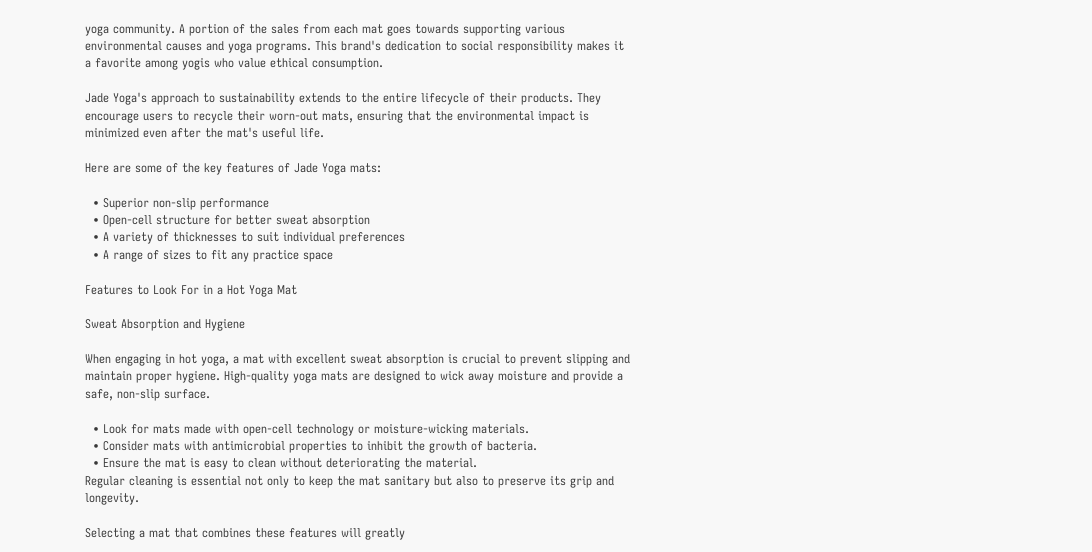yoga community. A portion of the sales from each mat goes towards supporting various environmental causes and yoga programs. This brand's dedication to social responsibility makes it a favorite among yogis who value ethical consumption.

Jade Yoga's approach to sustainability extends to the entire lifecycle of their products. They encourage users to recycle their worn-out mats, ensuring that the environmental impact is minimized even after the mat's useful life.

Here are some of the key features of Jade Yoga mats:

  • Superior non-slip performance
  • Open-cell structure for better sweat absorption
  • A variety of thicknesses to suit individual preferences
  • A range of sizes to fit any practice space

Features to Look For in a Hot Yoga Mat

Sweat Absorption and Hygiene

When engaging in hot yoga, a mat with excellent sweat absorption is crucial to prevent slipping and maintain proper hygiene. High-quality yoga mats are designed to wick away moisture and provide a safe, non-slip surface.

  • Look for mats made with open-cell technology or moisture-wicking materials.
  • Consider mats with antimicrobial properties to inhibit the growth of bacteria.
  • Ensure the mat is easy to clean without deteriorating the material.
Regular cleaning is essential not only to keep the mat sanitary but also to preserve its grip and longevity.

Selecting a mat that combines these features will greatly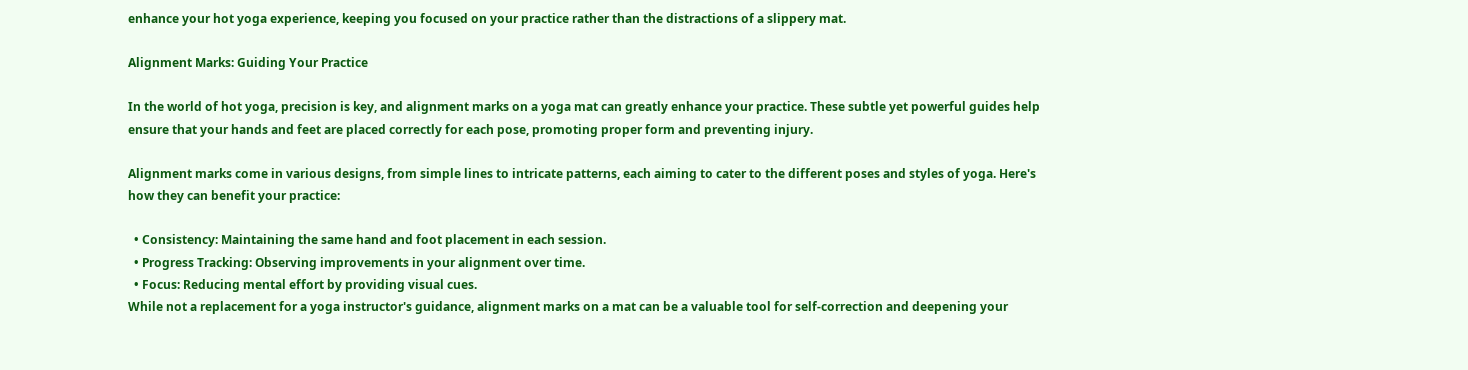enhance your hot yoga experience, keeping you focused on your practice rather than the distractions of a slippery mat.

Alignment Marks: Guiding Your Practice

In the world of hot yoga, precision is key, and alignment marks on a yoga mat can greatly enhance your practice. These subtle yet powerful guides help ensure that your hands and feet are placed correctly for each pose, promoting proper form and preventing injury.

Alignment marks come in various designs, from simple lines to intricate patterns, each aiming to cater to the different poses and styles of yoga. Here's how they can benefit your practice:

  • Consistency: Maintaining the same hand and foot placement in each session.
  • Progress Tracking: Observing improvements in your alignment over time.
  • Focus: Reducing mental effort by providing visual cues.
While not a replacement for a yoga instructor's guidance, alignment marks on a mat can be a valuable tool for self-correction and deepening your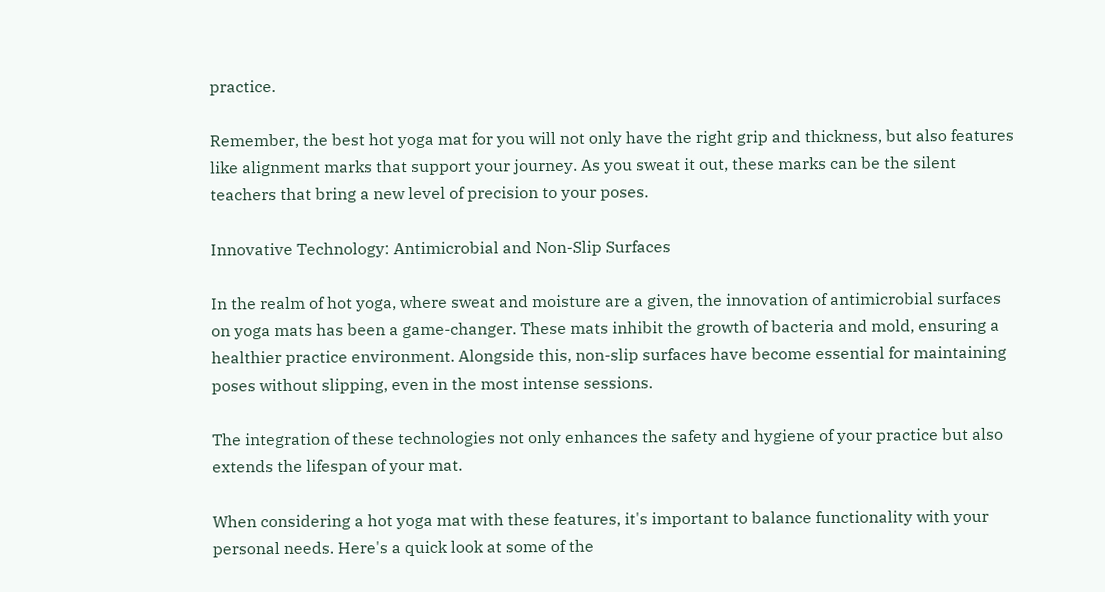practice.

Remember, the best hot yoga mat for you will not only have the right grip and thickness, but also features like alignment marks that support your journey. As you sweat it out, these marks can be the silent teachers that bring a new level of precision to your poses.

Innovative Technology: Antimicrobial and Non-Slip Surfaces

In the realm of hot yoga, where sweat and moisture are a given, the innovation of antimicrobial surfaces on yoga mats has been a game-changer. These mats inhibit the growth of bacteria and mold, ensuring a healthier practice environment. Alongside this, non-slip surfaces have become essential for maintaining poses without slipping, even in the most intense sessions.

The integration of these technologies not only enhances the safety and hygiene of your practice but also extends the lifespan of your mat.

When considering a hot yoga mat with these features, it's important to balance functionality with your personal needs. Here's a quick look at some of the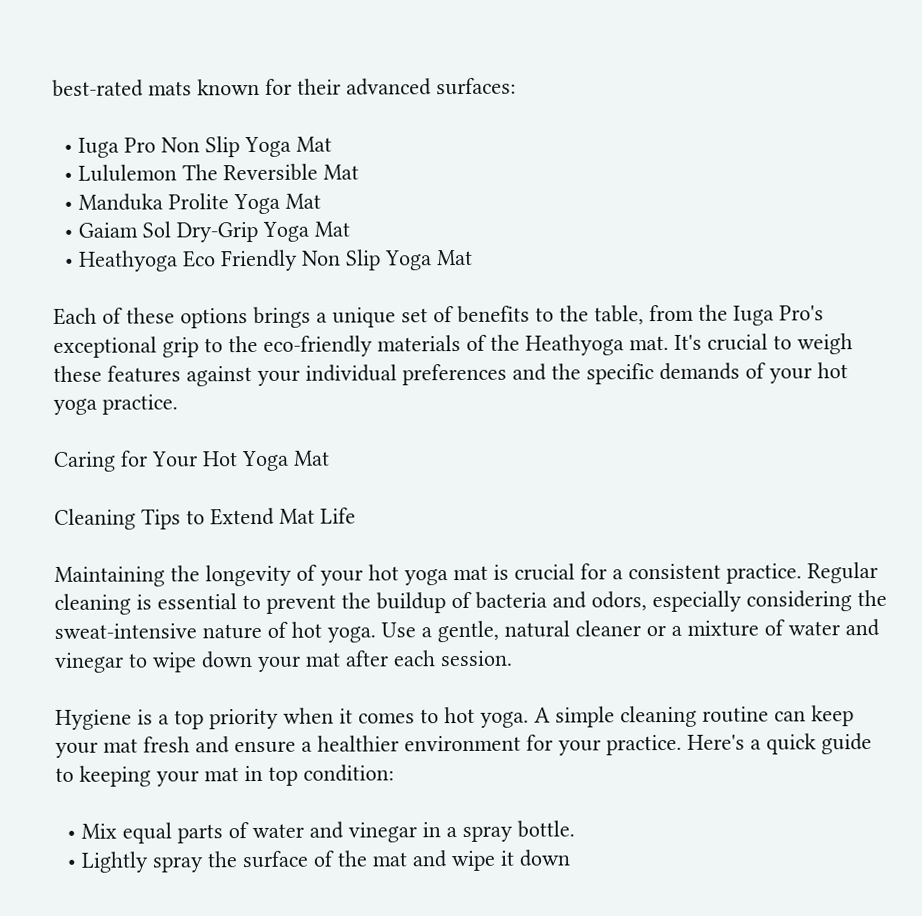best-rated mats known for their advanced surfaces:

  • Iuga Pro Non Slip Yoga Mat
  • Lululemon The Reversible Mat
  • Manduka Prolite Yoga Mat
  • Gaiam Sol Dry-Grip Yoga Mat
  • Heathyoga Eco Friendly Non Slip Yoga Mat

Each of these options brings a unique set of benefits to the table, from the Iuga Pro's exceptional grip to the eco-friendly materials of the Heathyoga mat. It's crucial to weigh these features against your individual preferences and the specific demands of your hot yoga practice.

Caring for Your Hot Yoga Mat

Cleaning Tips to Extend Mat Life

Maintaining the longevity of your hot yoga mat is crucial for a consistent practice. Regular cleaning is essential to prevent the buildup of bacteria and odors, especially considering the sweat-intensive nature of hot yoga. Use a gentle, natural cleaner or a mixture of water and vinegar to wipe down your mat after each session.

Hygiene is a top priority when it comes to hot yoga. A simple cleaning routine can keep your mat fresh and ensure a healthier environment for your practice. Here's a quick guide to keeping your mat in top condition:

  • Mix equal parts of water and vinegar in a spray bottle.
  • Lightly spray the surface of the mat and wipe it down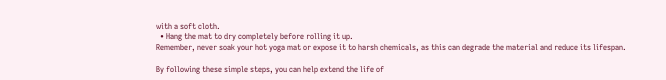with a soft cloth.
  • Hang the mat to dry completely before rolling it up.
Remember, never soak your hot yoga mat or expose it to harsh chemicals, as this can degrade the material and reduce its lifespan.

By following these simple steps, you can help extend the life of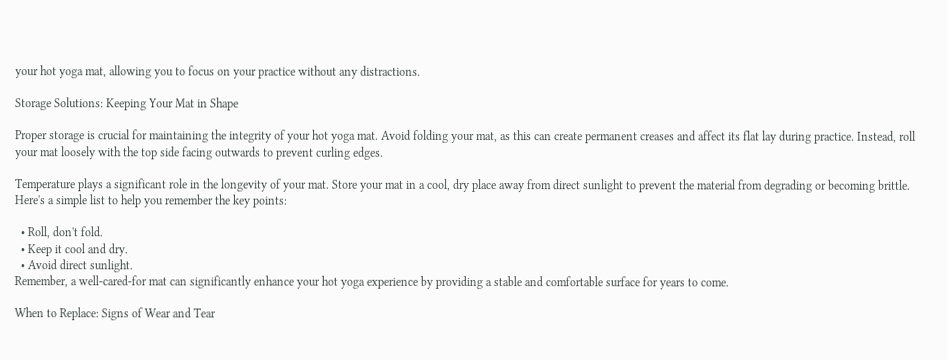your hot yoga mat, allowing you to focus on your practice without any distractions.

Storage Solutions: Keeping Your Mat in Shape

Proper storage is crucial for maintaining the integrity of your hot yoga mat. Avoid folding your mat, as this can create permanent creases and affect its flat lay during practice. Instead, roll your mat loosely with the top side facing outwards to prevent curling edges.

Temperature plays a significant role in the longevity of your mat. Store your mat in a cool, dry place away from direct sunlight to prevent the material from degrading or becoming brittle. Here's a simple list to help you remember the key points:

  • Roll, don't fold.
  • Keep it cool and dry.
  • Avoid direct sunlight.
Remember, a well-cared-for mat can significantly enhance your hot yoga experience by providing a stable and comfortable surface for years to come.

When to Replace: Signs of Wear and Tear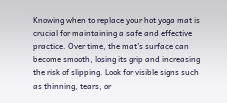Knowing when to replace your hot yoga mat is crucial for maintaining a safe and effective practice. Over time, the mat's surface can become smooth, losing its grip and increasing the risk of slipping. Look for visible signs such as thinning, tears, or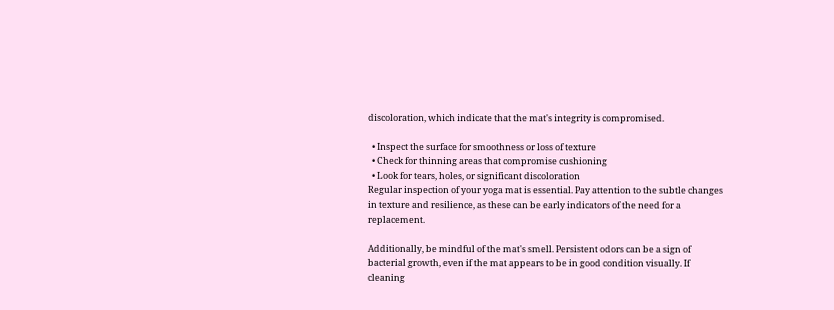discoloration, which indicate that the mat's integrity is compromised.

  • Inspect the surface for smoothness or loss of texture
  • Check for thinning areas that compromise cushioning
  • Look for tears, holes, or significant discoloration
Regular inspection of your yoga mat is essential. Pay attention to the subtle changes in texture and resilience, as these can be early indicators of the need for a replacement.

Additionally, be mindful of the mat's smell. Persistent odors can be a sign of bacterial growth, even if the mat appears to be in good condition visually. If cleaning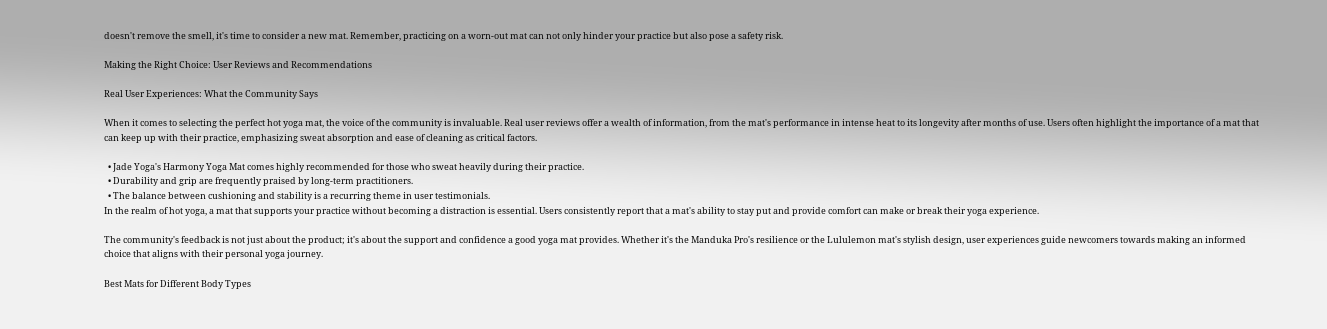doesn't remove the smell, it's time to consider a new mat. Remember, practicing on a worn-out mat can not only hinder your practice but also pose a safety risk.

Making the Right Choice: User Reviews and Recommendations

Real User Experiences: What the Community Says

When it comes to selecting the perfect hot yoga mat, the voice of the community is invaluable. Real user reviews offer a wealth of information, from the mat's performance in intense heat to its longevity after months of use. Users often highlight the importance of a mat that can keep up with their practice, emphasizing sweat absorption and ease of cleaning as critical factors.

  • Jade Yoga's Harmony Yoga Mat comes highly recommended for those who sweat heavily during their practice.
  • Durability and grip are frequently praised by long-term practitioners.
  • The balance between cushioning and stability is a recurring theme in user testimonials.
In the realm of hot yoga, a mat that supports your practice without becoming a distraction is essential. Users consistently report that a mat's ability to stay put and provide comfort can make or break their yoga experience.

The community's feedback is not just about the product; it's about the support and confidence a good yoga mat provides. Whether it's the Manduka Pro's resilience or the Lululemon mat's stylish design, user experiences guide newcomers towards making an informed choice that aligns with their personal yoga journey.

Best Mats for Different Body Types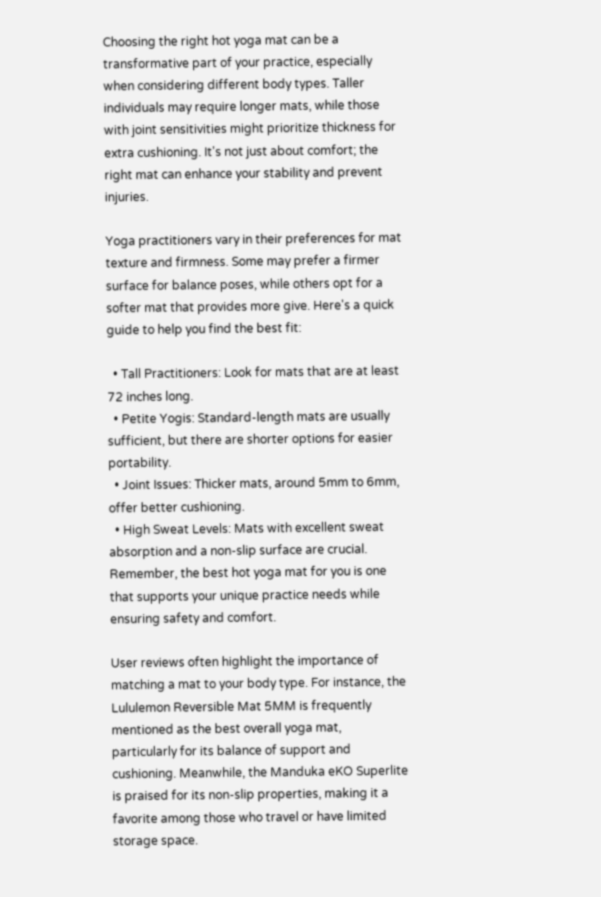Choosing the right hot yoga mat can be a transformative part of your practice, especially when considering different body types. Taller individuals may require longer mats, while those with joint sensitivities might prioritize thickness for extra cushioning. It's not just about comfort; the right mat can enhance your stability and prevent injuries.

Yoga practitioners vary in their preferences for mat texture and firmness. Some may prefer a firmer surface for balance poses, while others opt for a softer mat that provides more give. Here's a quick guide to help you find the best fit:

  • Tall Practitioners: Look for mats that are at least 72 inches long.
  • Petite Yogis: Standard-length mats are usually sufficient, but there are shorter options for easier portability.
  • Joint Issues: Thicker mats, around 5mm to 6mm, offer better cushioning.
  • High Sweat Levels: Mats with excellent sweat absorption and a non-slip surface are crucial.
Remember, the best hot yoga mat for you is one that supports your unique practice needs while ensuring safety and comfort.

User reviews often highlight the importance of matching a mat to your body type. For instance, the Lululemon Reversible Mat 5MM is frequently mentioned as the best overall yoga mat, particularly for its balance of support and cushioning. Meanwhile, the Manduka eKO Superlite is praised for its non-slip properties, making it a favorite among those who travel or have limited storage space.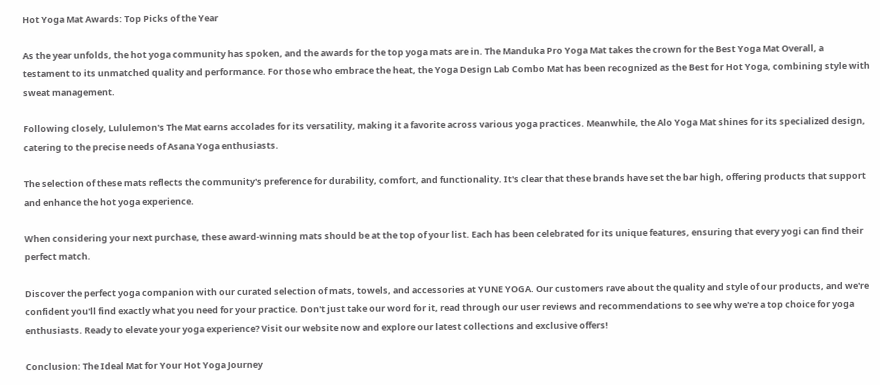Hot Yoga Mat Awards: Top Picks of the Year

As the year unfolds, the hot yoga community has spoken, and the awards for the top yoga mats are in. The Manduka Pro Yoga Mat takes the crown for the Best Yoga Mat Overall, a testament to its unmatched quality and performance. For those who embrace the heat, the Yoga Design Lab Combo Mat has been recognized as the Best for Hot Yoga, combining style with sweat management.

Following closely, Lululemon's The Mat earns accolades for its versatility, making it a favorite across various yoga practices. Meanwhile, the Alo Yoga Mat shines for its specialized design, catering to the precise needs of Asana Yoga enthusiasts.

The selection of these mats reflects the community's preference for durability, comfort, and functionality. It's clear that these brands have set the bar high, offering products that support and enhance the hot yoga experience.

When considering your next purchase, these award-winning mats should be at the top of your list. Each has been celebrated for its unique features, ensuring that every yogi can find their perfect match.

Discover the perfect yoga companion with our curated selection of mats, towels, and accessories at YUNE YOGA. Our customers rave about the quality and style of our products, and we're confident you'll find exactly what you need for your practice. Don't just take our word for it, read through our user reviews and recommendations to see why we're a top choice for yoga enthusiasts. Ready to elevate your yoga experience? Visit our website now and explore our latest collections and exclusive offers!

Conclusion: The Ideal Mat for Your Hot Yoga Journey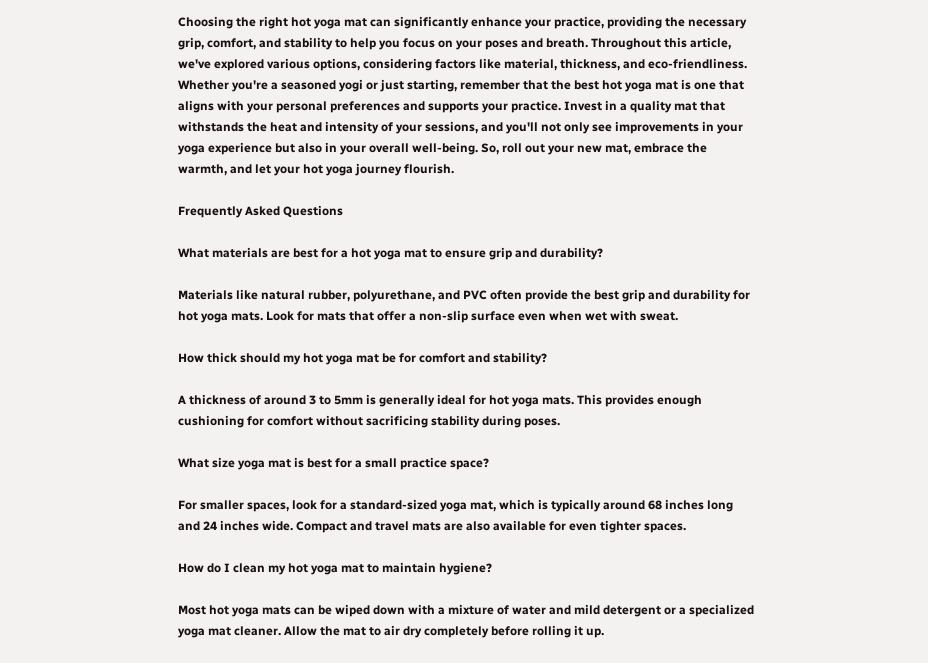Choosing the right hot yoga mat can significantly enhance your practice, providing the necessary grip, comfort, and stability to help you focus on your poses and breath. Throughout this article, we've explored various options, considering factors like material, thickness, and eco-friendliness. Whether you're a seasoned yogi or just starting, remember that the best hot yoga mat is one that aligns with your personal preferences and supports your practice. Invest in a quality mat that withstands the heat and intensity of your sessions, and you'll not only see improvements in your yoga experience but also in your overall well-being. So, roll out your new mat, embrace the warmth, and let your hot yoga journey flourish.

Frequently Asked Questions

What materials are best for a hot yoga mat to ensure grip and durability?

Materials like natural rubber, polyurethane, and PVC often provide the best grip and durability for hot yoga mats. Look for mats that offer a non-slip surface even when wet with sweat.

How thick should my hot yoga mat be for comfort and stability?

A thickness of around 3 to 5mm is generally ideal for hot yoga mats. This provides enough cushioning for comfort without sacrificing stability during poses.

What size yoga mat is best for a small practice space?

For smaller spaces, look for a standard-sized yoga mat, which is typically around 68 inches long and 24 inches wide. Compact and travel mats are also available for even tighter spaces.

How do I clean my hot yoga mat to maintain hygiene?

Most hot yoga mats can be wiped down with a mixture of water and mild detergent or a specialized yoga mat cleaner. Allow the mat to air dry completely before rolling it up.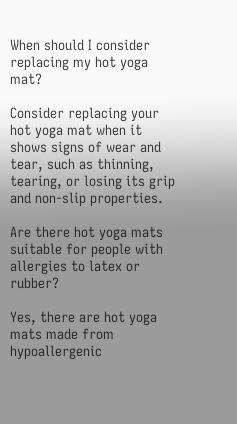When should I consider replacing my hot yoga mat?

Consider replacing your hot yoga mat when it shows signs of wear and tear, such as thinning, tearing, or losing its grip and non-slip properties.

Are there hot yoga mats suitable for people with allergies to latex or rubber?

Yes, there are hot yoga mats made from hypoallergenic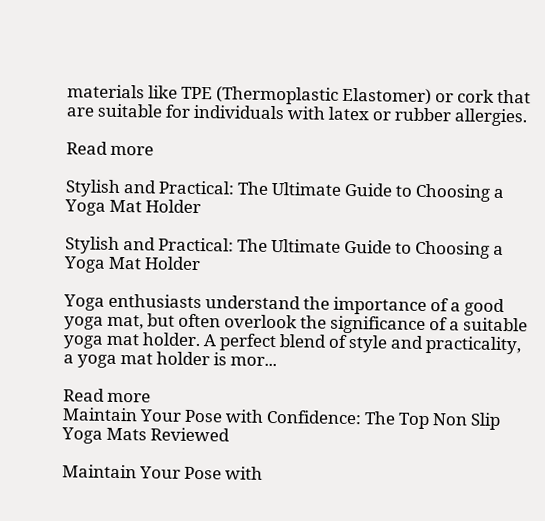materials like TPE (Thermoplastic Elastomer) or cork that are suitable for individuals with latex or rubber allergies.

Read more

Stylish and Practical: The Ultimate Guide to Choosing a Yoga Mat Holder

Stylish and Practical: The Ultimate Guide to Choosing a Yoga Mat Holder

Yoga enthusiasts understand the importance of a good yoga mat, but often overlook the significance of a suitable yoga mat holder. A perfect blend of style and practicality, a yoga mat holder is mor...

Read more
Maintain Your Pose with Confidence: The Top Non Slip Yoga Mats Reviewed

Maintain Your Pose with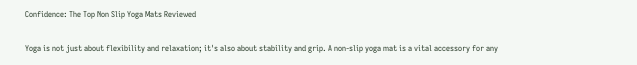Confidence: The Top Non Slip Yoga Mats Reviewed

Yoga is not just about flexibility and relaxation; it's also about stability and grip. A non-slip yoga mat is a vital accessory for any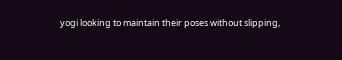yogi looking to maintain their poses without slipping,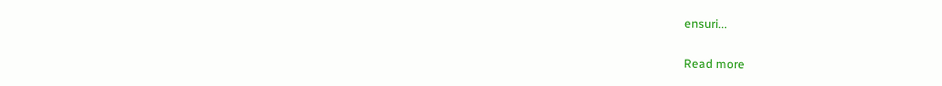ensuri...

Read more